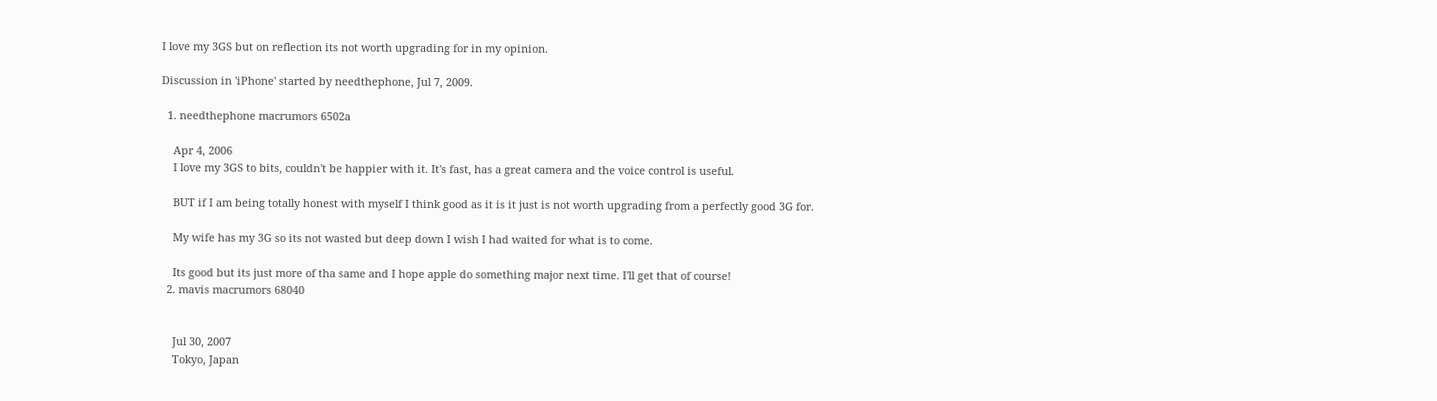I love my 3GS but on reflection its not worth upgrading for in my opinion.

Discussion in 'iPhone' started by needthephone, Jul 7, 2009.

  1. needthephone macrumors 6502a

    Apr 4, 2006
    I love my 3GS to bits, couldn't be happier with it. It's fast, has a great camera and the voice control is useful.

    BUT if I am being totally honest with myself I think good as it is it just is not worth upgrading from a perfectly good 3G for.

    My wife has my 3G so its not wasted but deep down I wish I had waited for what is to come.

    Its good but its just more of tha same and I hope apple do something major next time. I'll get that of course!
  2. mavis macrumors 68040


    Jul 30, 2007
    Tokyo, Japan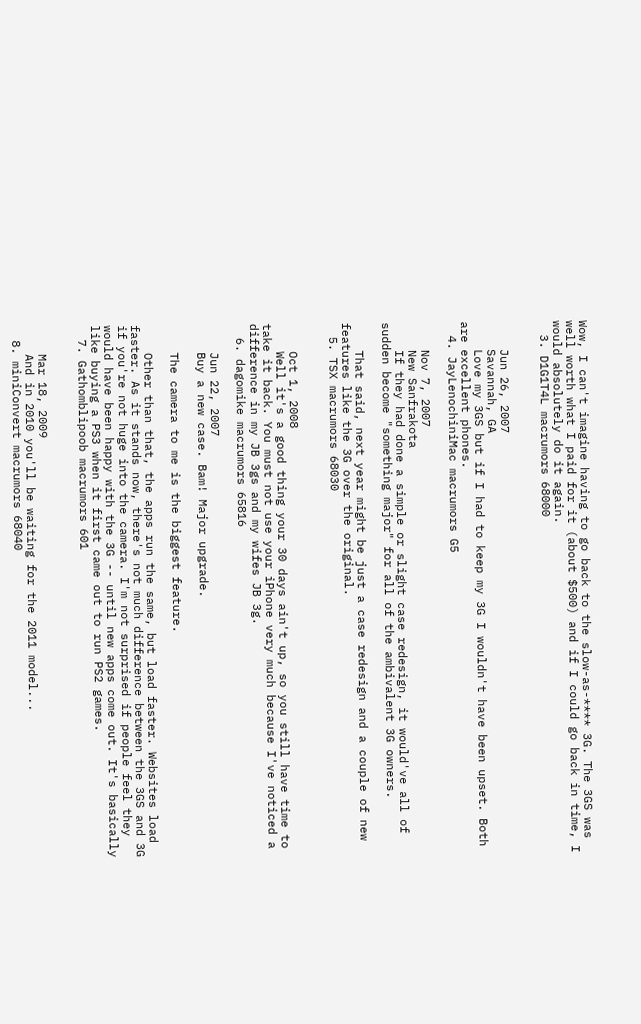Wow, I can't imagine having to go back to the slow-as-**** 3G. The 3GS was well worth what I paid for it (about $500) and if I could go back in time, I would absolutely do it again.
  3. D1G1T4L macrumors 68000


    Jun 26, 2007
    Savannah, GA
    Love my 3GS but if I had to keep my 3G I wouldn't have been upset. Both are excellent phones.
  4. JayLenochiniMac macrumors G5

    Nov 7, 2007
    New Sanfrakota
    If they had done a simple or slight case redesign, it would've all of sudden become "something major" for all of the ambivalent 3G owners.

    That said, next year might be just a case redesign and a couple of new features like the 3G over the original.
  5. TSX macrumors 68030


    Oct 1, 2008
    Well it's a good thing your 30 days ain't up, so you still have time to take it back. You must not use your iPhone very much because I've noticed a difference in my JB 3gs and my wifes JB 3g.
  6. dagomike macrumors 65816

    Jun 22, 2007
    Buy a new case. Bam! Major upgrade.

    The camera to me is the biggest feature.

    Other than that, the apps run the same, but load faster. Websites load faster. As it stands now, there's not much difference between the 3GS and 3G if you're not huge into the camera. I'm not surprised if people feel they would have been happy with the 3G -- until new apps come out. It's basically like buying a PS3 when it first came out to run PS2 games.
  7. Gathomblipoob macrumors 601


    Mar 18, 2009
    And in 2010 you'll be waiting for the 2011 model...
  8. miniConvert macrumors 68040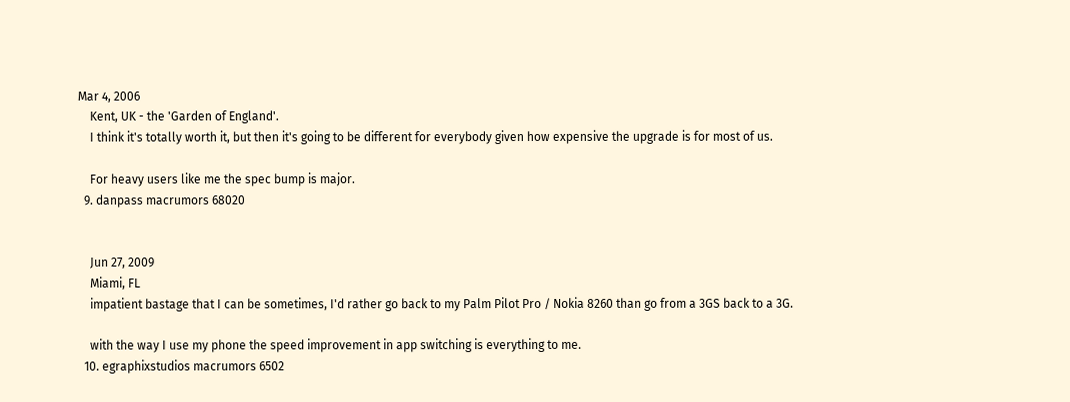Mar 4, 2006
    Kent, UK - the 'Garden of England'.
    I think it's totally worth it, but then it's going to be different for everybody given how expensive the upgrade is for most of us.

    For heavy users like me the spec bump is major.
  9. danpass macrumors 68020


    Jun 27, 2009
    Miami, FL
    impatient bastage that I can be sometimes, I'd rather go back to my Palm Pilot Pro / Nokia 8260 than go from a 3GS back to a 3G.

    with the way I use my phone the speed improvement in app switching is everything to me.
  10. egraphixstudios macrumors 6502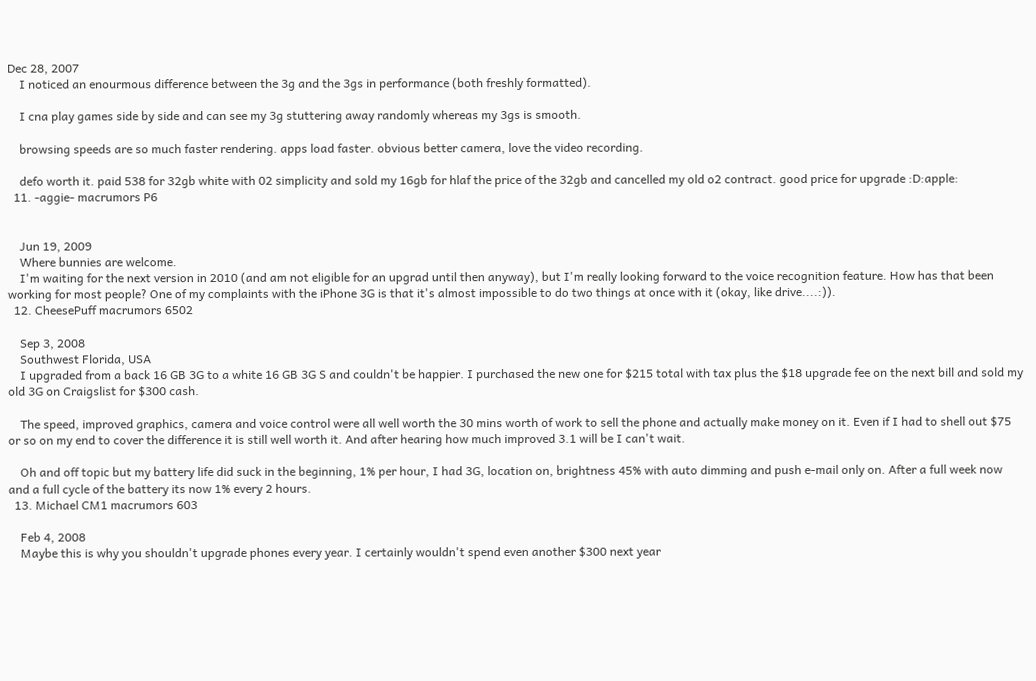Dec 28, 2007
    I noticed an enourmous difference between the 3g and the 3gs in performance (both freshly formatted).

    I cna play games side by side and can see my 3g stuttering away randomly whereas my 3gs is smooth.

    browsing speeds are so much faster rendering. apps load faster. obvious better camera, love the video recording.

    defo worth it. paid 538 for 32gb white with 02 simplicity and sold my 16gb for hlaf the price of the 32gb and cancelled my old o2 contract. good price for upgrade :D:apple:
  11. -aggie- macrumors P6


    Jun 19, 2009
    Where bunnies are welcome.
    I'm waiting for the next version in 2010 (and am not eligible for an upgrad until then anyway), but I'm really looking forward to the voice recognition feature. How has that been working for most people? One of my complaints with the iPhone 3G is that it's almost impossible to do two things at once with it (okay, like drive....:)).
  12. CheesePuff macrumors 6502

    Sep 3, 2008
    Southwest Florida, USA
    I upgraded from a back 16 GB 3G to a white 16 GB 3G S and couldn't be happier. I purchased the new one for $215 total with tax plus the $18 upgrade fee on the next bill and sold my old 3G on Craigslist for $300 cash.

    The speed, improved graphics, camera and voice control were all well worth the 30 mins worth of work to sell the phone and actually make money on it. Even if I had to shell out $75 or so on my end to cover the difference it is still well worth it. And after hearing how much improved 3.1 will be I can't wait.

    Oh and off topic but my battery life did suck in the beginning, 1% per hour, I had 3G, location on, brightness 45% with auto dimming and push e-mail only on. After a full week now and a full cycle of the battery its now 1% every 2 hours.
  13. Michael CM1 macrumors 603

    Feb 4, 2008
    Maybe this is why you shouldn't upgrade phones every year. I certainly wouldn't spend even another $300 next year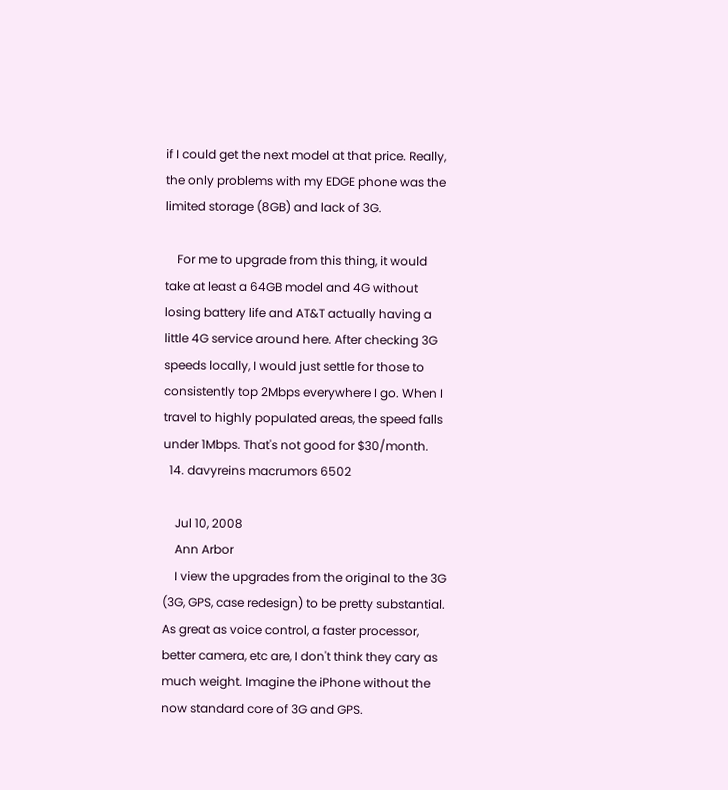if I could get the next model at that price. Really, the only problems with my EDGE phone was the limited storage (8GB) and lack of 3G.

    For me to upgrade from this thing, it would take at least a 64GB model and 4G without losing battery life and AT&T actually having a little 4G service around here. After checking 3G speeds locally, I would just settle for those to consistently top 2Mbps everywhere I go. When I travel to highly populated areas, the speed falls under 1Mbps. That's not good for $30/month.
  14. davyreins macrumors 6502

    Jul 10, 2008
    Ann Arbor
    I view the upgrades from the original to the 3G (3G, GPS, case redesign) to be pretty substantial. As great as voice control, a faster processor, better camera, etc are, I don't think they cary as much weight. Imagine the iPhone without the now standard core of 3G and GPS.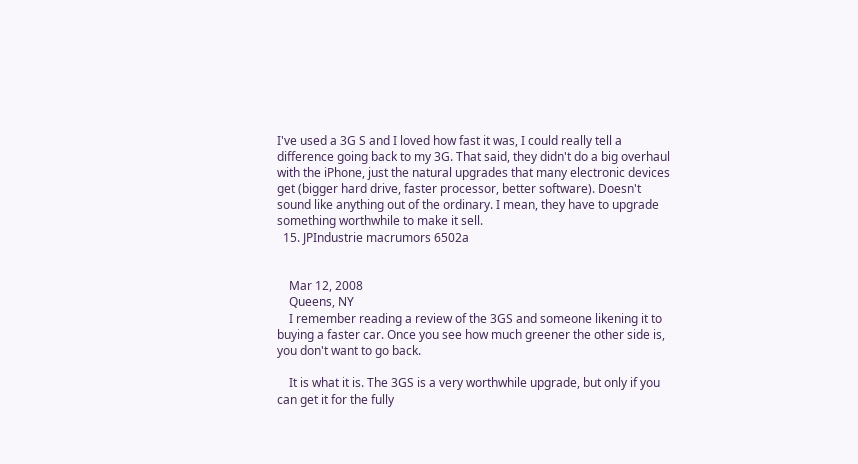I've used a 3G S and I loved how fast it was, I could really tell a difference going back to my 3G. That said, they didn't do a big overhaul with the iPhone, just the natural upgrades that many electronic devices get (bigger hard drive, faster processor, better software). Doesn't sound like anything out of the ordinary. I mean, they have to upgrade something worthwhile to make it sell.
  15. JPIndustrie macrumors 6502a


    Mar 12, 2008
    Queens, NY
    I remember reading a review of the 3GS and someone likening it to buying a faster car. Once you see how much greener the other side is, you don't want to go back.

    It is what it is. The 3GS is a very worthwhile upgrade, but only if you can get it for the fully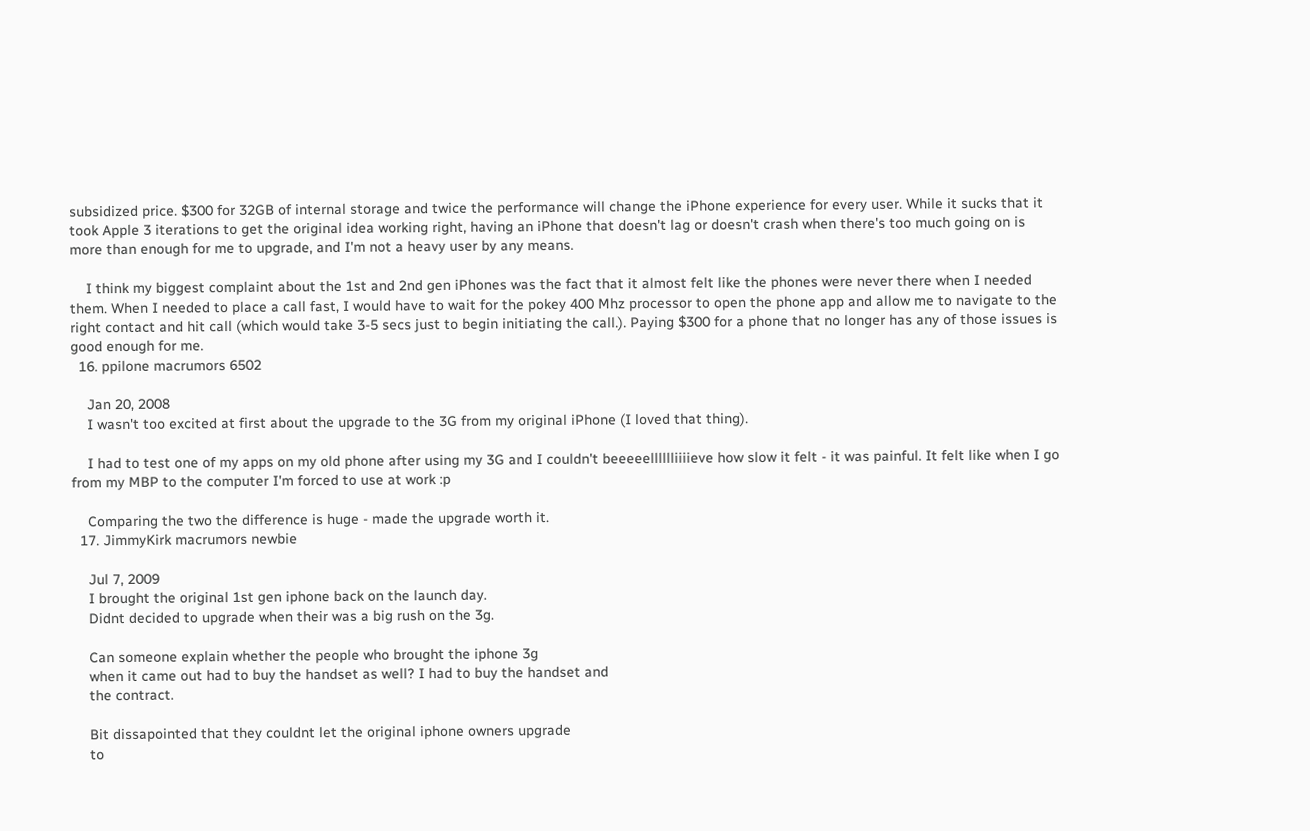subsidized price. $300 for 32GB of internal storage and twice the performance will change the iPhone experience for every user. While it sucks that it took Apple 3 iterations to get the original idea working right, having an iPhone that doesn't lag or doesn't crash when there's too much going on is more than enough for me to upgrade, and I'm not a heavy user by any means.

    I think my biggest complaint about the 1st and 2nd gen iPhones was the fact that it almost felt like the phones were never there when I needed them. When I needed to place a call fast, I would have to wait for the pokey 400 Mhz processor to open the phone app and allow me to navigate to the right contact and hit call (which would take 3-5 secs just to begin initiating the call.). Paying $300 for a phone that no longer has any of those issues is good enough for me.
  16. ppilone macrumors 6502

    Jan 20, 2008
    I wasn't too excited at first about the upgrade to the 3G from my original iPhone (I loved that thing).

    I had to test one of my apps on my old phone after using my 3G and I couldn't beeeeelllllliiiieve how slow it felt - it was painful. It felt like when I go from my MBP to the computer I'm forced to use at work :p

    Comparing the two the difference is huge - made the upgrade worth it.
  17. JimmyKirk macrumors newbie

    Jul 7, 2009
    I brought the original 1st gen iphone back on the launch day.
    Didnt decided to upgrade when their was a big rush on the 3g.

    Can someone explain whether the people who brought the iphone 3g
    when it came out had to buy the handset as well? I had to buy the handset and
    the contract.

    Bit dissapointed that they couldnt let the original iphone owners upgrade
    to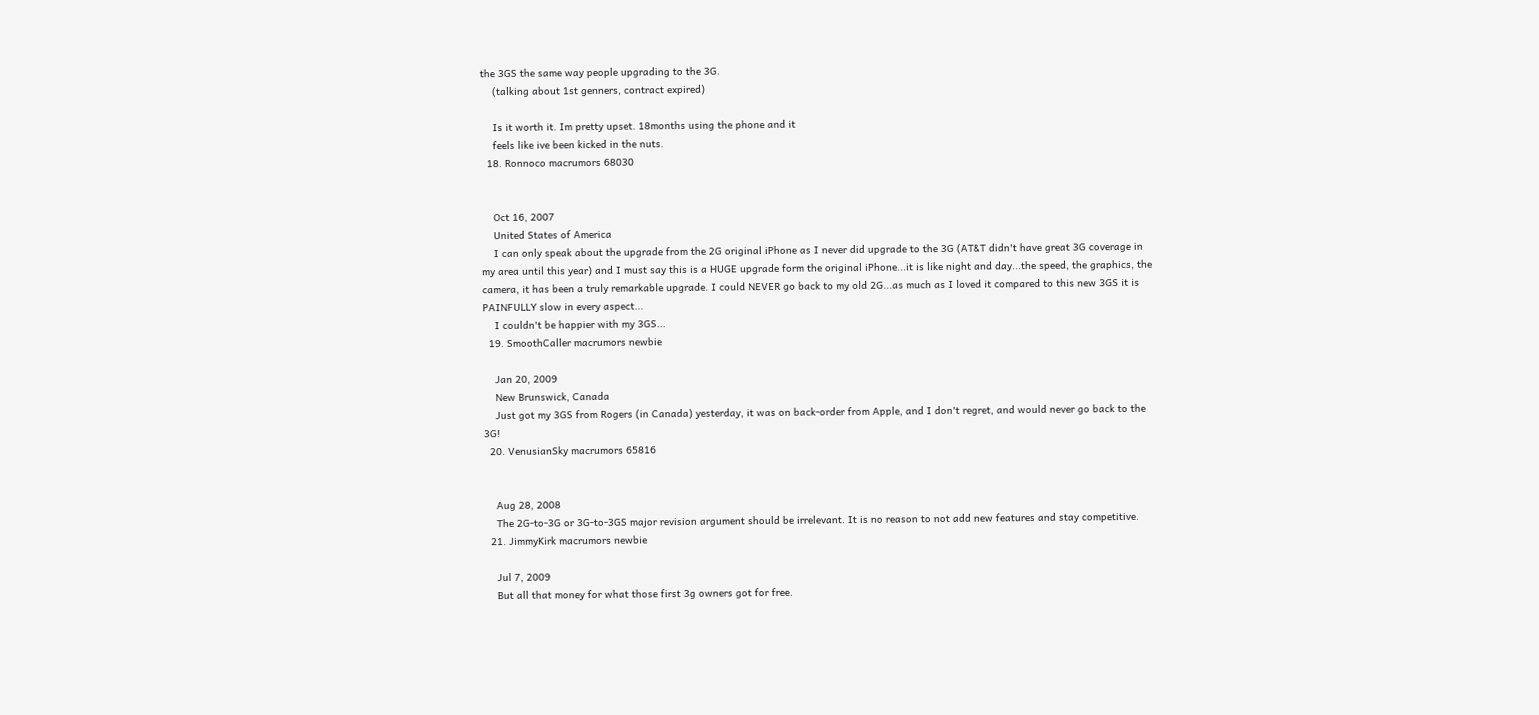the 3GS the same way people upgrading to the 3G.
    (talking about 1st genners, contract expired)

    Is it worth it. Im pretty upset. 18months using the phone and it
    feels like ive been kicked in the nuts.
  18. Ronnoco macrumors 68030


    Oct 16, 2007
    United States of America
    I can only speak about the upgrade from the 2G original iPhone as I never did upgrade to the 3G (AT&T didn't have great 3G coverage in my area until this year) and I must say this is a HUGE upgrade form the original iPhone...it is like night and day...the speed, the graphics, the camera, it has been a truly remarkable upgrade. I could NEVER go back to my old 2G...as much as I loved it compared to this new 3GS it is PAINFULLY slow in every aspect...
    I couldn't be happier with my 3GS...
  19. SmoothCaller macrumors newbie

    Jan 20, 2009
    New Brunswick, Canada
    Just got my 3GS from Rogers (in Canada) yesterday, it was on back-order from Apple, and I don't regret, and would never go back to the 3G!
  20. VenusianSky macrumors 65816


    Aug 28, 2008
    The 2G-to-3G or 3G-to-3GS major revision argument should be irrelevant. It is no reason to not add new features and stay competitive.
  21. JimmyKirk macrumors newbie

    Jul 7, 2009
    But all that money for what those first 3g owners got for free.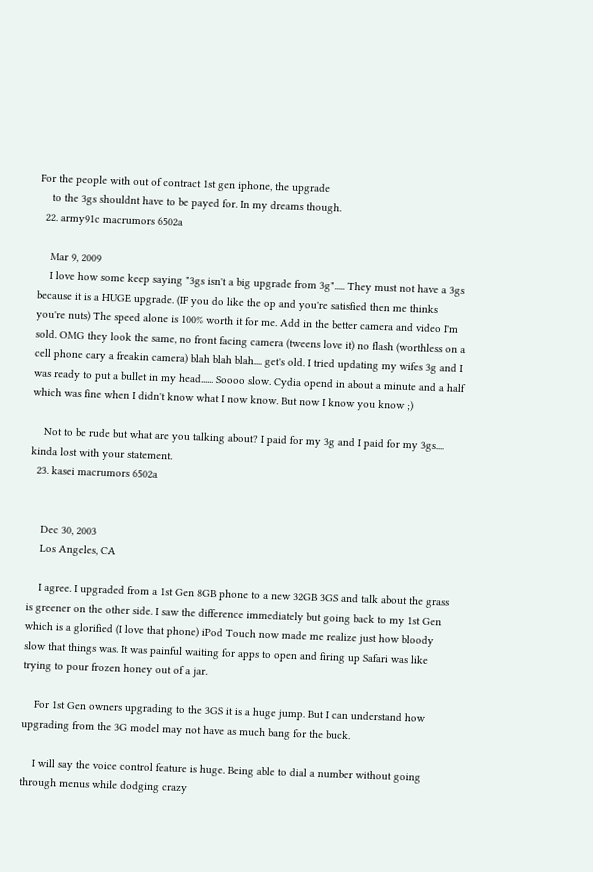For the people with out of contract 1st gen iphone, the upgrade
    to the 3gs shouldnt have to be payed for. In my dreams though.
  22. army91c macrumors 6502a

    Mar 9, 2009
    I love how some keep saying "3gs isn't a big upgrade from 3g"..... They must not have a 3gs because it is a HUGE upgrade. (IF you do like the op and you're satisfied then me thinks you're nuts) The speed alone is 100% worth it for me. Add in the better camera and video I'm sold. OMG they look the same, no front facing camera (tweens love it) no flash (worthless on a cell phone cary a freakin camera) blah blah blah.... get's old. I tried updating my wifes 3g and I was ready to put a bullet in my head...... Soooo slow. Cydia opend in about a minute and a half which was fine when I didn't know what I now know. But now I know you know ;)

    Not to be rude but what are you talking about? I paid for my 3g and I paid for my 3gs.... kinda lost with your statement.
  23. kasei macrumors 6502a


    Dec 30, 2003
    Los Angeles, CA

    I agree. I upgraded from a 1st Gen 8GB phone to a new 32GB 3GS and talk about the grass is greener on the other side. I saw the difference immediately but going back to my 1st Gen which is a glorified (I love that phone) iPod Touch now made me realize just how bloody slow that things was. It was painful waiting for apps to open and firing up Safari was like trying to pour frozen honey out of a jar.

    For 1st Gen owners upgrading to the 3GS it is a huge jump. But I can understand how upgrading from the 3G model may not have as much bang for the buck.

    I will say the voice control feature is huge. Being able to dial a number without going through menus while dodging crazy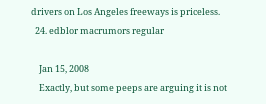drivers on Los Angeles freeways is priceless.
  24. edblor macrumors regular

    Jan 15, 2008
    Exactly, but some peeps are arguing it is not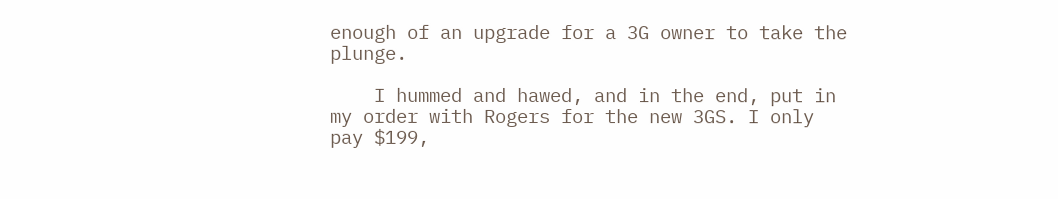enough of an upgrade for a 3G owner to take the plunge.

    I hummed and hawed, and in the end, put in my order with Rogers for the new 3GS. I only pay $199,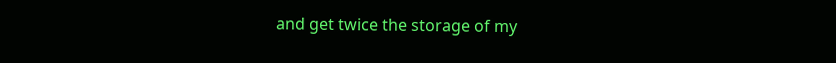and get twice the storage of my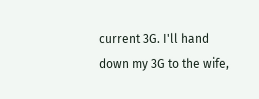current 3G. I'll hand down my 3G to the wife,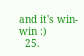and it's win-win :)
  25.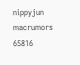nippyjun macrumors 65816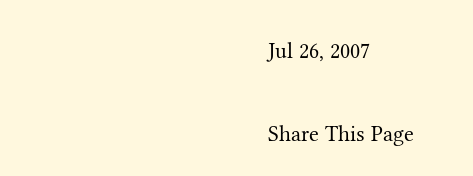Jul 26, 2007

Share This Page